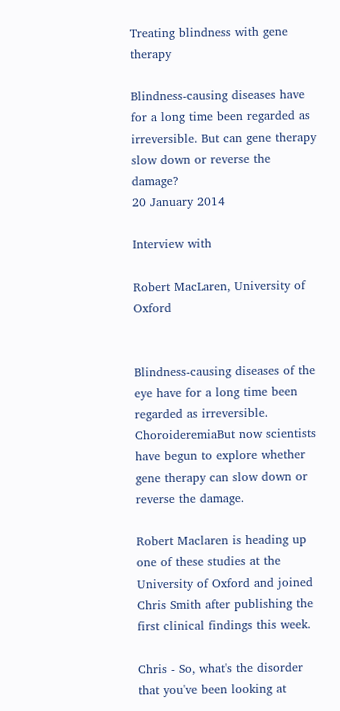Treating blindness with gene therapy

Blindness-causing diseases have for a long time been regarded as irreversible. But can gene therapy slow down or reverse the damage?
20 January 2014

Interview with

Robert MacLaren, University of Oxford


Blindness-causing diseases of the eye have for a long time been regarded as irreversible. ChoroideremiaBut now scientists have begun to explore whether gene therapy can slow down or reverse the damage.

Robert Maclaren is heading up one of these studies at the University of Oxford and joined Chris Smith after publishing the first clinical findings this week.

Chris - So, what's the disorder that you've been looking at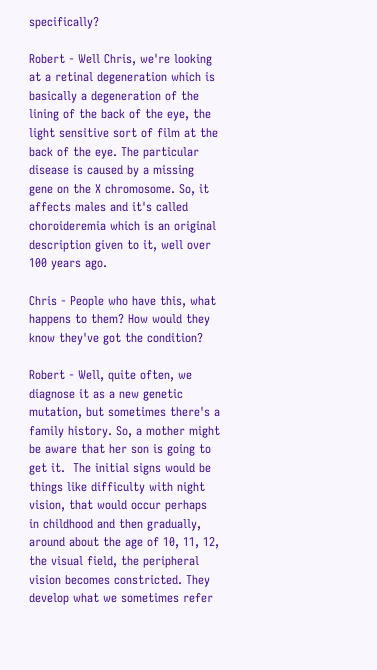specifically?

Robert - Well Chris, we're looking at a retinal degeneration which is basically a degeneration of the lining of the back of the eye, the light sensitive sort of film at the back of the eye. The particular disease is caused by a missing gene on the X chromosome. So, it affects males and it's called choroideremia which is an original description given to it, well over 100 years ago.

Chris - People who have this, what happens to them? How would they know they've got the condition?

Robert - Well, quite often, we diagnose it as a new genetic mutation, but sometimes there's a family history. So, a mother might be aware that her son is going to get it.  The initial signs would be things like difficulty with night vision, that would occur perhaps in childhood and then gradually, around about the age of 10, 11, 12, the visual field, the peripheral vision becomes constricted. They develop what we sometimes refer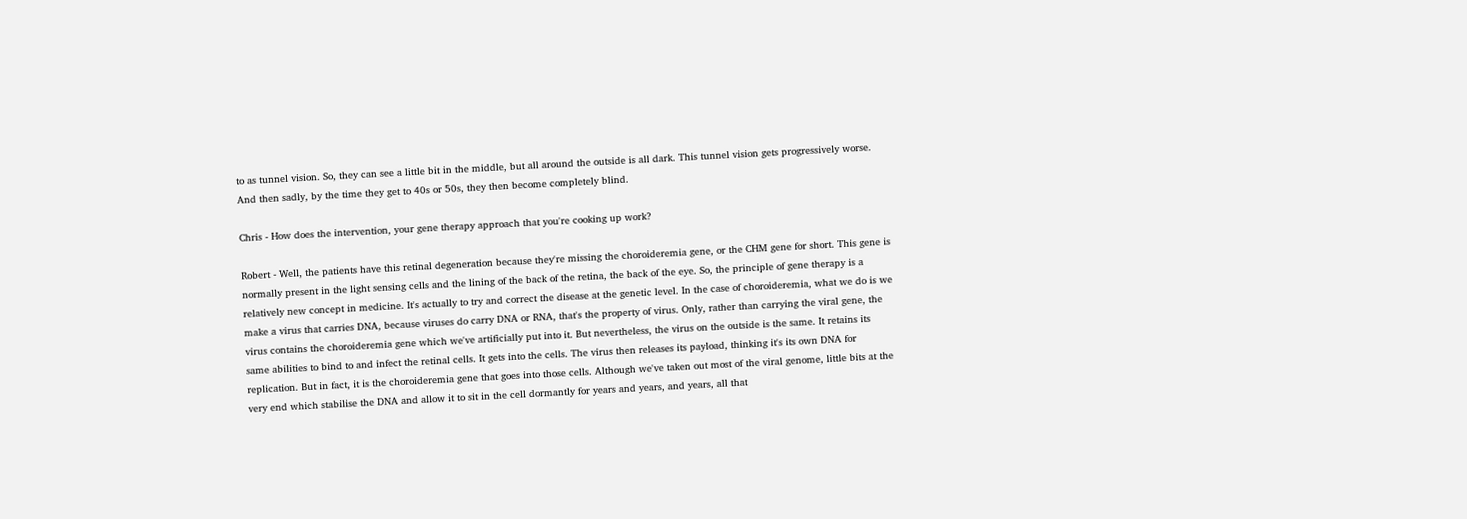to as tunnel vision. So, they can see a little bit in the middle, but all around the outside is all dark. This tunnel vision gets progressively worse. And then sadly, by the time they get to 40s or 50s, they then become completely blind.

Chris - How does the intervention, your gene therapy approach that you're cooking up work?

Robert - Well, the patients have this retinal degeneration because they're missing the choroideremia gene, or the CHM gene for short. This gene is normally present in the light sensing cells and the lining of the back of the retina, the back of the eye. So, the principle of gene therapy is a relatively new concept in medicine. It's actually to try and correct the disease at the genetic level. In the case of choroideremia, what we do is we make a virus that carries DNA, because viruses do carry DNA or RNA, that's the property of virus. Only, rather than carrying the viral gene, the virus contains the choroideremia gene which we've artificially put into it. But nevertheless, the virus on the outside is the same. It retains its same abilities to bind to and infect the retinal cells. It gets into the cells. The virus then releases its payload, thinking it's its own DNA for replication. But in fact, it is the choroideremia gene that goes into those cells. Although we've taken out most of the viral genome, little bits at the very end which stabilise the DNA and allow it to sit in the cell dormantly for years and years, and years, all that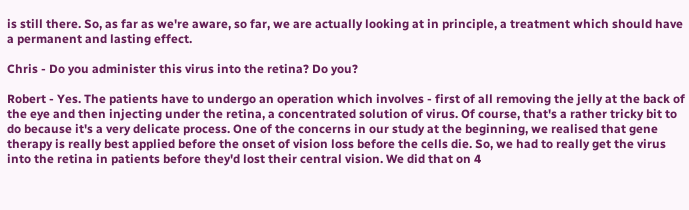is still there. So, as far as we're aware, so far, we are actually looking at in principle, a treatment which should have a permanent and lasting effect.

Chris - Do you administer this virus into the retina? Do you?

Robert - Yes. The patients have to undergo an operation which involves - first of all removing the jelly at the back of the eye and then injecting under the retina, a concentrated solution of virus. Of course, that's a rather tricky bit to do because it's a very delicate process. One of the concerns in our study at the beginning, we realised that gene therapy is really best applied before the onset of vision loss before the cells die. So, we had to really get the virus into the retina in patients before they'd lost their central vision. We did that on 4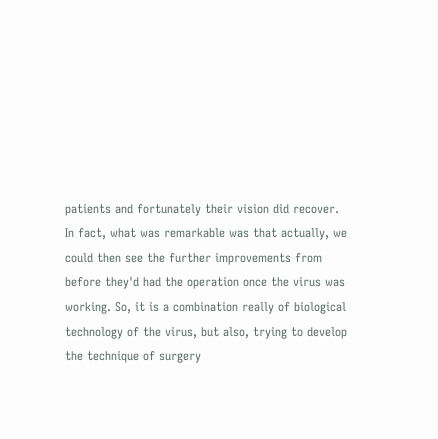patients and fortunately their vision did recover. In fact, what was remarkable was that actually, we could then see the further improvements from before they'd had the operation once the virus was working. So, it is a combination really of biological technology of the virus, but also, trying to develop the technique of surgery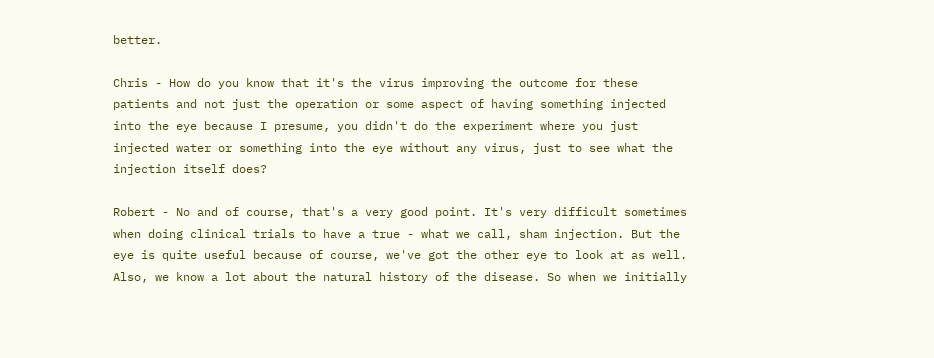better.

Chris - How do you know that it's the virus improving the outcome for these patients and not just the operation or some aspect of having something injected into the eye because I presume, you didn't do the experiment where you just injected water or something into the eye without any virus, just to see what the injection itself does?

Robert - No and of course, that's a very good point. It's very difficult sometimes when doing clinical trials to have a true - what we call, sham injection. But the eye is quite useful because of course, we've got the other eye to look at as well. Also, we know a lot about the natural history of the disease. So when we initially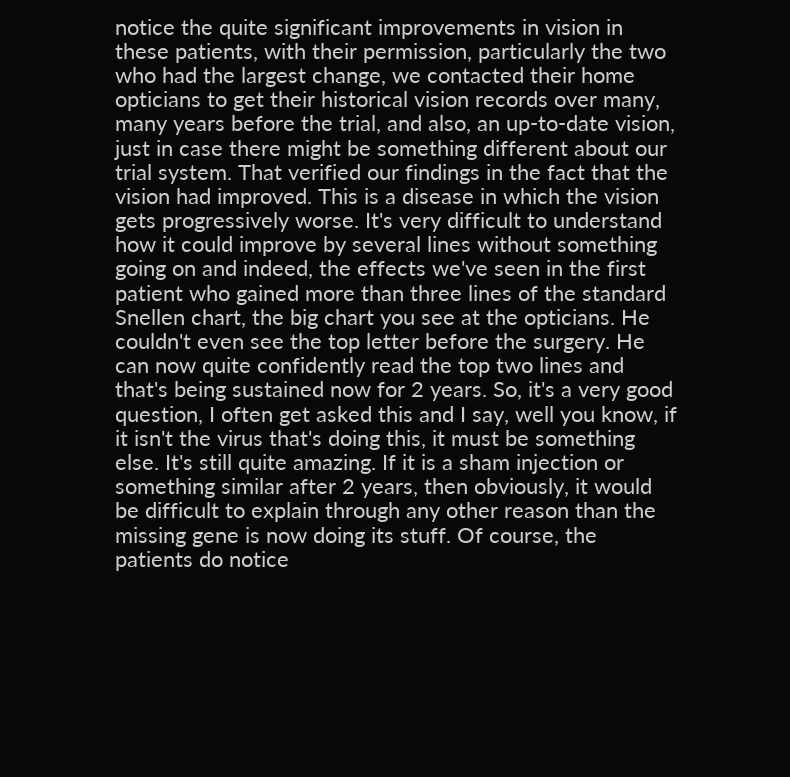notice the quite significant improvements in vision in these patients, with their permission, particularly the two who had the largest change, we contacted their home opticians to get their historical vision records over many, many years before the trial, and also, an up-to-date vision, just in case there might be something different about our trial system. That verified our findings in the fact that the vision had improved. This is a disease in which the vision gets progressively worse. It's very difficult to understand how it could improve by several lines without something going on and indeed, the effects we've seen in the first patient who gained more than three lines of the standard Snellen chart, the big chart you see at the opticians. He couldn't even see the top letter before the surgery. He can now quite confidently read the top two lines and that's being sustained now for 2 years. So, it's a very good question, I often get asked this and I say, well you know, if it isn't the virus that's doing this, it must be something else. It's still quite amazing. If it is a sham injection or something similar after 2 years, then obviously, it would be difficult to explain through any other reason than the missing gene is now doing its stuff. Of course, the patients do notice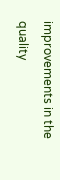improvements in the quality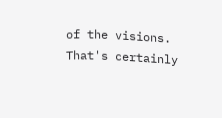of the visions. That's certainly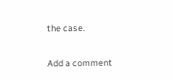the case.


Add a comment